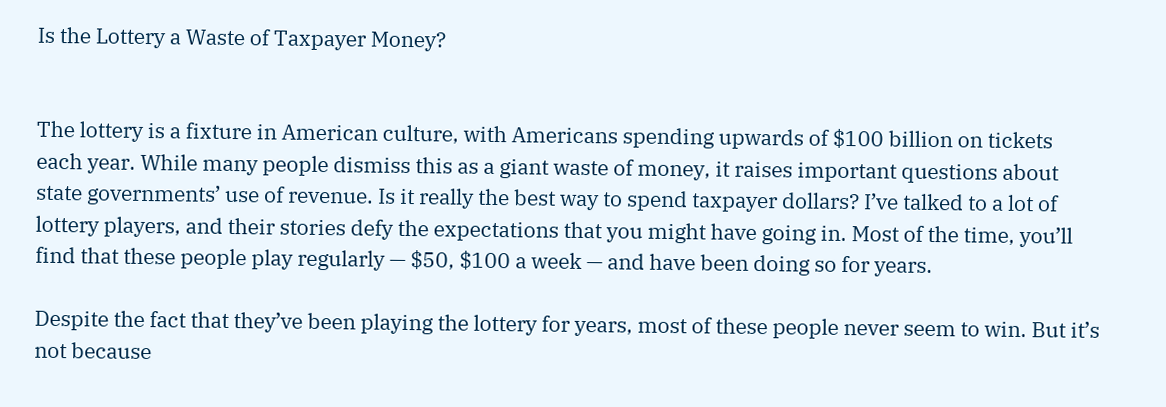Is the Lottery a Waste of Taxpayer Money?


The lottery is a fixture in American culture, with Americans spending upwards of $100 billion on tickets each year. While many people dismiss this as a giant waste of money, it raises important questions about state governments’ use of revenue. Is it really the best way to spend taxpayer dollars? I’ve talked to a lot of lottery players, and their stories defy the expectations that you might have going in. Most of the time, you’ll find that these people play regularly — $50, $100 a week — and have been doing so for years.

Despite the fact that they’ve been playing the lottery for years, most of these people never seem to win. But it’s not because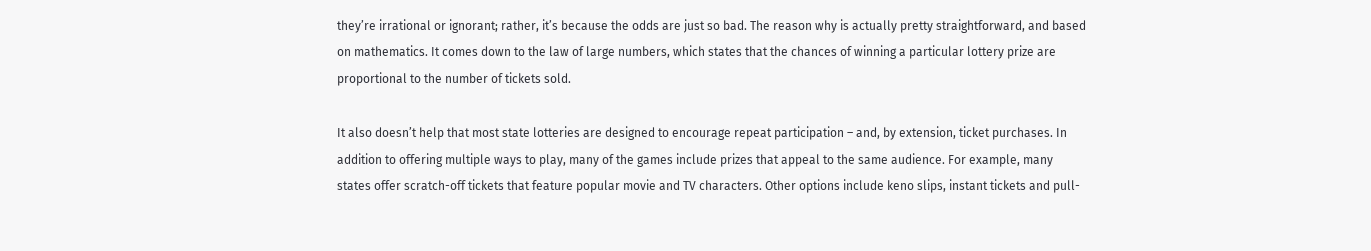they’re irrational or ignorant; rather, it’s because the odds are just so bad. The reason why is actually pretty straightforward, and based on mathematics. It comes down to the law of large numbers, which states that the chances of winning a particular lottery prize are proportional to the number of tickets sold.

It also doesn’t help that most state lotteries are designed to encourage repeat participation – and, by extension, ticket purchases. In addition to offering multiple ways to play, many of the games include prizes that appeal to the same audience. For example, many states offer scratch-off tickets that feature popular movie and TV characters. Other options include keno slips, instant tickets and pull-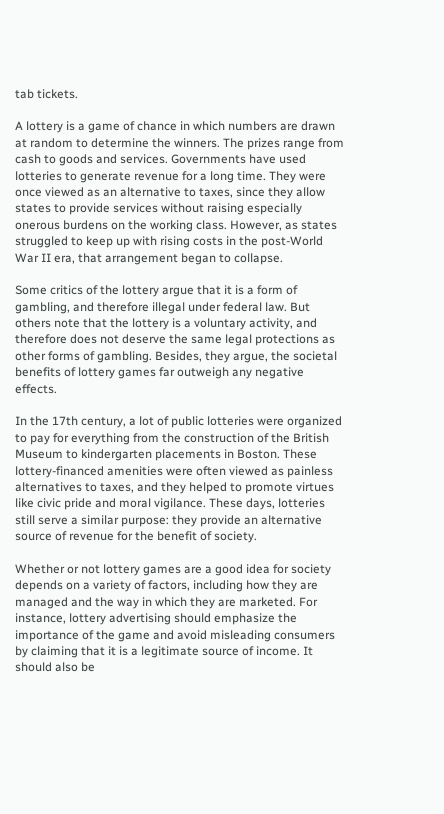tab tickets.

A lottery is a game of chance in which numbers are drawn at random to determine the winners. The prizes range from cash to goods and services. Governments have used lotteries to generate revenue for a long time. They were once viewed as an alternative to taxes, since they allow states to provide services without raising especially onerous burdens on the working class. However, as states struggled to keep up with rising costs in the post-World War II era, that arrangement began to collapse.

Some critics of the lottery argue that it is a form of gambling, and therefore illegal under federal law. But others note that the lottery is a voluntary activity, and therefore does not deserve the same legal protections as other forms of gambling. Besides, they argue, the societal benefits of lottery games far outweigh any negative effects.

In the 17th century, a lot of public lotteries were organized to pay for everything from the construction of the British Museum to kindergarten placements in Boston. These lottery-financed amenities were often viewed as painless alternatives to taxes, and they helped to promote virtues like civic pride and moral vigilance. These days, lotteries still serve a similar purpose: they provide an alternative source of revenue for the benefit of society.

Whether or not lottery games are a good idea for society depends on a variety of factors, including how they are managed and the way in which they are marketed. For instance, lottery advertising should emphasize the importance of the game and avoid misleading consumers by claiming that it is a legitimate source of income. It should also be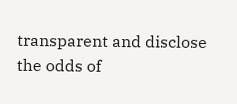transparent and disclose the odds of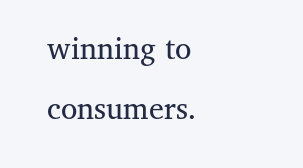winning to consumers.